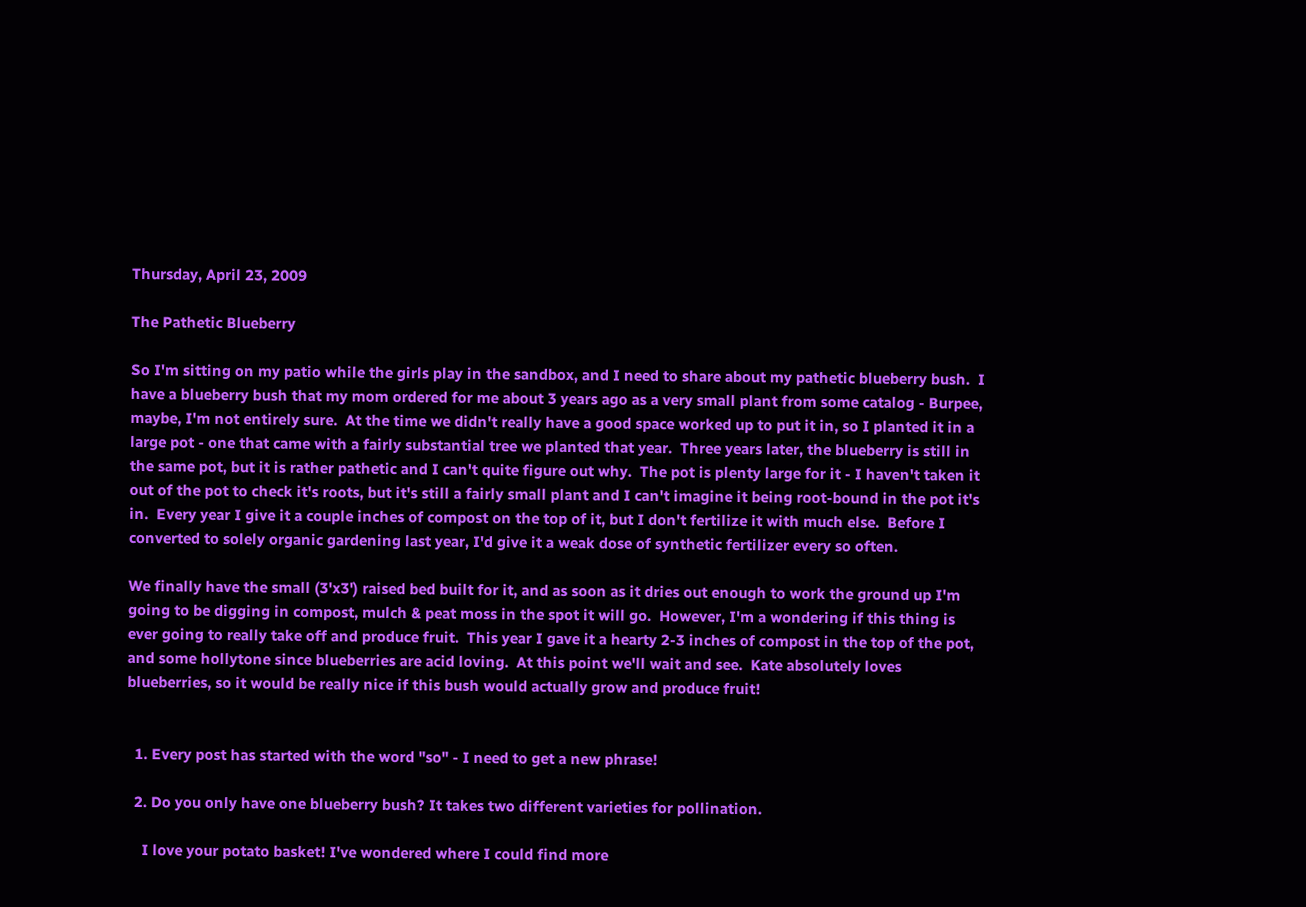Thursday, April 23, 2009

The Pathetic Blueberry

So I'm sitting on my patio while the girls play in the sandbox, and I need to share about my pathetic blueberry bush.  I have a blueberry bush that my mom ordered for me about 3 years ago as a very small plant from some catalog - Burpee, maybe, I'm not entirely sure.  At the time we didn't really have a good space worked up to put it in, so I planted it in a large pot - one that came with a fairly substantial tree we planted that year.  Three years later, the blueberry is still in the same pot, but it is rather pathetic and I can't quite figure out why.  The pot is plenty large for it - I haven't taken it out of the pot to check it's roots, but it's still a fairly small plant and I can't imagine it being root-bound in the pot it's in.  Every year I give it a couple inches of compost on the top of it, but I don't fertilize it with much else.  Before I converted to solely organic gardening last year, I'd give it a weak dose of synthetic fertilizer every so often.

We finally have the small (3'x3') raised bed built for it, and as soon as it dries out enough to work the ground up I'm going to be digging in compost, mulch & peat moss in the spot it will go.  However, I'm a wondering if this thing is ever going to really take off and produce fruit.  This year I gave it a hearty 2-3 inches of compost in the top of the pot, and some hollytone since blueberries are acid loving.  At this point we'll wait and see.  Kate absolutely loves blueberries, so it would be really nice if this bush would actually grow and produce fruit!


  1. Every post has started with the word "so" - I need to get a new phrase!

  2. Do you only have one blueberry bush? It takes two different varieties for pollination.

    I love your potato basket! I've wondered where I could find more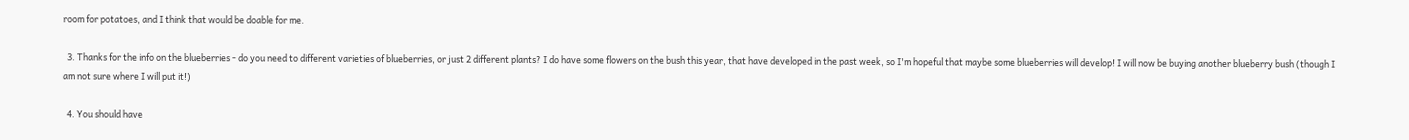room for potatoes, and I think that would be doable for me.

  3. Thanks for the info on the blueberries - do you need to different varieties of blueberries, or just 2 different plants? I do have some flowers on the bush this year, that have developed in the past week, so I'm hopeful that maybe some blueberries will develop! I will now be buying another blueberry bush (though I am not sure where I will put it!)

  4. You should have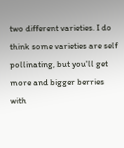two different varieties. I do think some varieties are self pollinating, but you'll get more and bigger berries with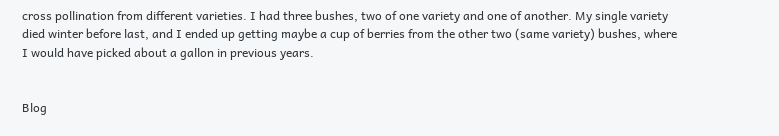cross pollination from different varieties. I had three bushes, two of one variety and one of another. My single variety died winter before last, and I ended up getting maybe a cup of berries from the other two (same variety) bushes, where I would have picked about a gallon in previous years.


Blog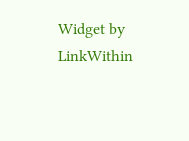Widget by LinkWithin